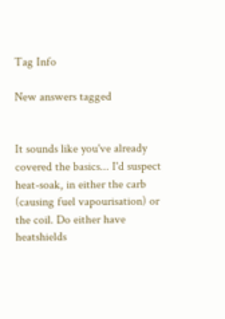Tag Info

New answers tagged


It sounds like you've already covered the basics... I'd suspect heat-soak, in either the carb (causing fuel vapourisation) or the coil. Do either have heatshields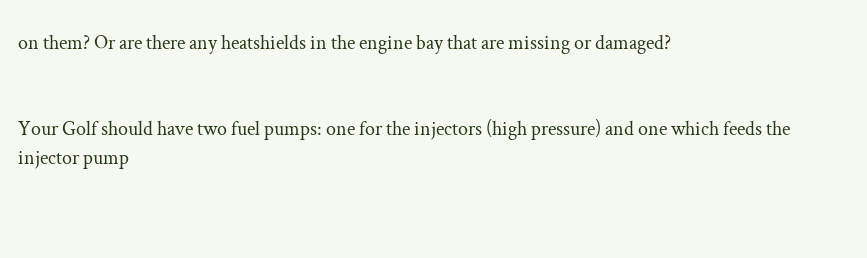on them? Or are there any heatshields in the engine bay that are missing or damaged?


Your Golf should have two fuel pumps: one for the injectors (high pressure) and one which feeds the injector pump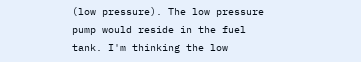(low pressure). The low pressure pump would reside in the fuel tank. I'm thinking the low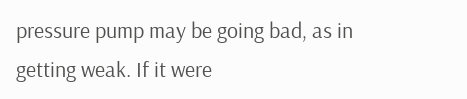pressure pump may be going bad, as in getting weak. If it were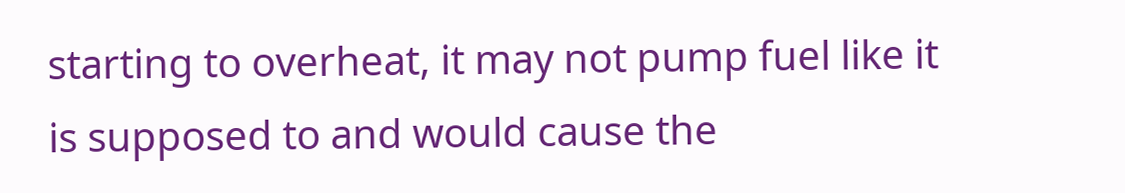starting to overheat, it may not pump fuel like it is supposed to and would cause the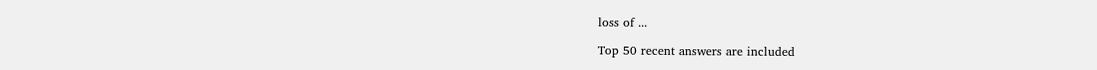loss of ...

Top 50 recent answers are included